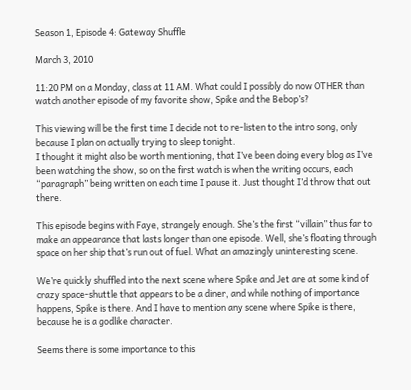Season 1, Episode 4: Gateway Shuffle

March 3, 2010

11:20 PM on a Monday, class at 11 AM. What could I possibly do now OTHER than watch another episode of my favorite show, Spike and the Bebop’s?

This viewing will be the first time I decide not to re-listen to the intro song, only because I plan on actually trying to sleep tonight.
I thought it might also be worth mentioning, that I’ve been doing every blog as I’ve been watching the show, so on the first watch is when the writing occurs, each “paragraph” being written on each time I pause it. Just thought I’d throw that out there.

This episode begins with Faye, strangely enough. She’s the first “villain” thus far to make an appearance that lasts longer than one episode. Well, she’s floating through space on her ship that’s run out of fuel. What an amazingly uninteresting scene.

We’re quickly shuffled into the next scene where Spike and Jet are at some kind of crazy space-shuttle that appears to be a diner, and while nothing of importance happens, Spike is there. And I have to mention any scene where Spike is there, because he is a godlike character.

Seems there is some importance to this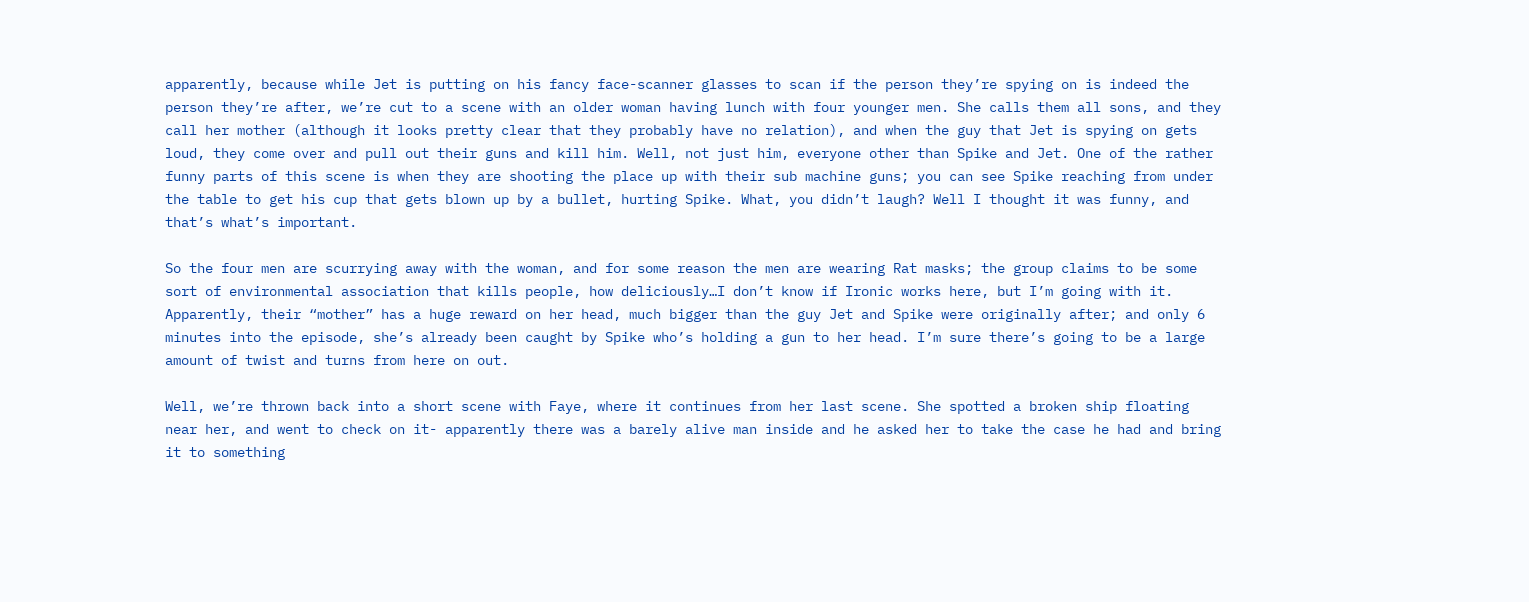apparently, because while Jet is putting on his fancy face-scanner glasses to scan if the person they’re spying on is indeed the person they’re after, we’re cut to a scene with an older woman having lunch with four younger men. She calls them all sons, and they call her mother (although it looks pretty clear that they probably have no relation), and when the guy that Jet is spying on gets loud, they come over and pull out their guns and kill him. Well, not just him, everyone other than Spike and Jet. One of the rather funny parts of this scene is when they are shooting the place up with their sub machine guns; you can see Spike reaching from under the table to get his cup that gets blown up by a bullet, hurting Spike. What, you didn’t laugh? Well I thought it was funny, and that’s what’s important.

So the four men are scurrying away with the woman, and for some reason the men are wearing Rat masks; the group claims to be some sort of environmental association that kills people, how deliciously…I don’t know if Ironic works here, but I’m going with it. Apparently, their “mother” has a huge reward on her head, much bigger than the guy Jet and Spike were originally after; and only 6 minutes into the episode, she’s already been caught by Spike who’s holding a gun to her head. I’m sure there’s going to be a large amount of twist and turns from here on out.

Well, we’re thrown back into a short scene with Faye, where it continues from her last scene. She spotted a broken ship floating near her, and went to check on it- apparently there was a barely alive man inside and he asked her to take the case he had and bring it to something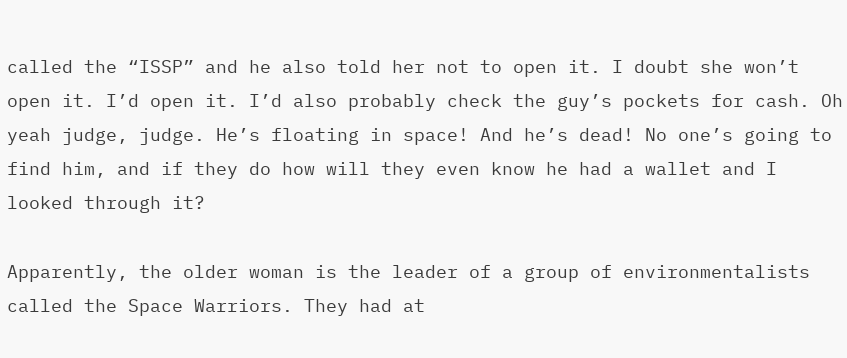called the “ISSP” and he also told her not to open it. I doubt she won’t open it. I’d open it. I’d also probably check the guy’s pockets for cash. Oh yeah judge, judge. He’s floating in space! And he’s dead! No one’s going to find him, and if they do how will they even know he had a wallet and I looked through it?

Apparently, the older woman is the leader of a group of environmentalists called the Space Warriors. They had at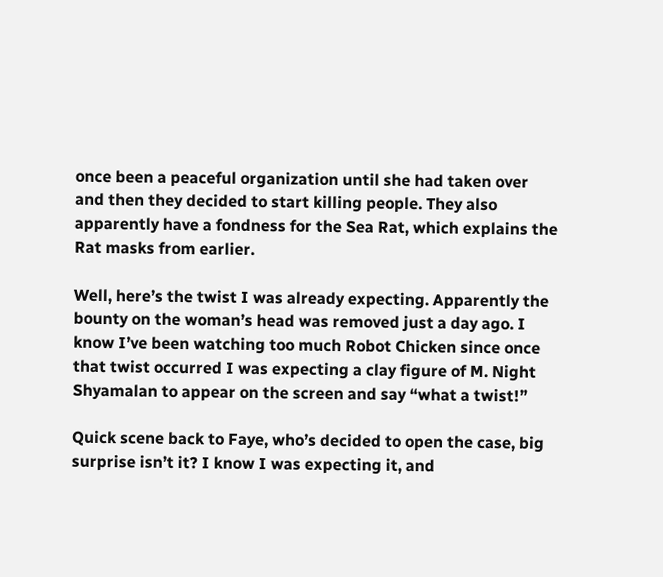once been a peaceful organization until she had taken over and then they decided to start killing people. They also apparently have a fondness for the Sea Rat, which explains the Rat masks from earlier.

Well, here’s the twist I was already expecting. Apparently the bounty on the woman’s head was removed just a day ago. I know I’ve been watching too much Robot Chicken since once that twist occurred I was expecting a clay figure of M. Night Shyamalan to appear on the screen and say “what a twist!”

Quick scene back to Faye, who’s decided to open the case, big surprise isn’t it? I know I was expecting it, and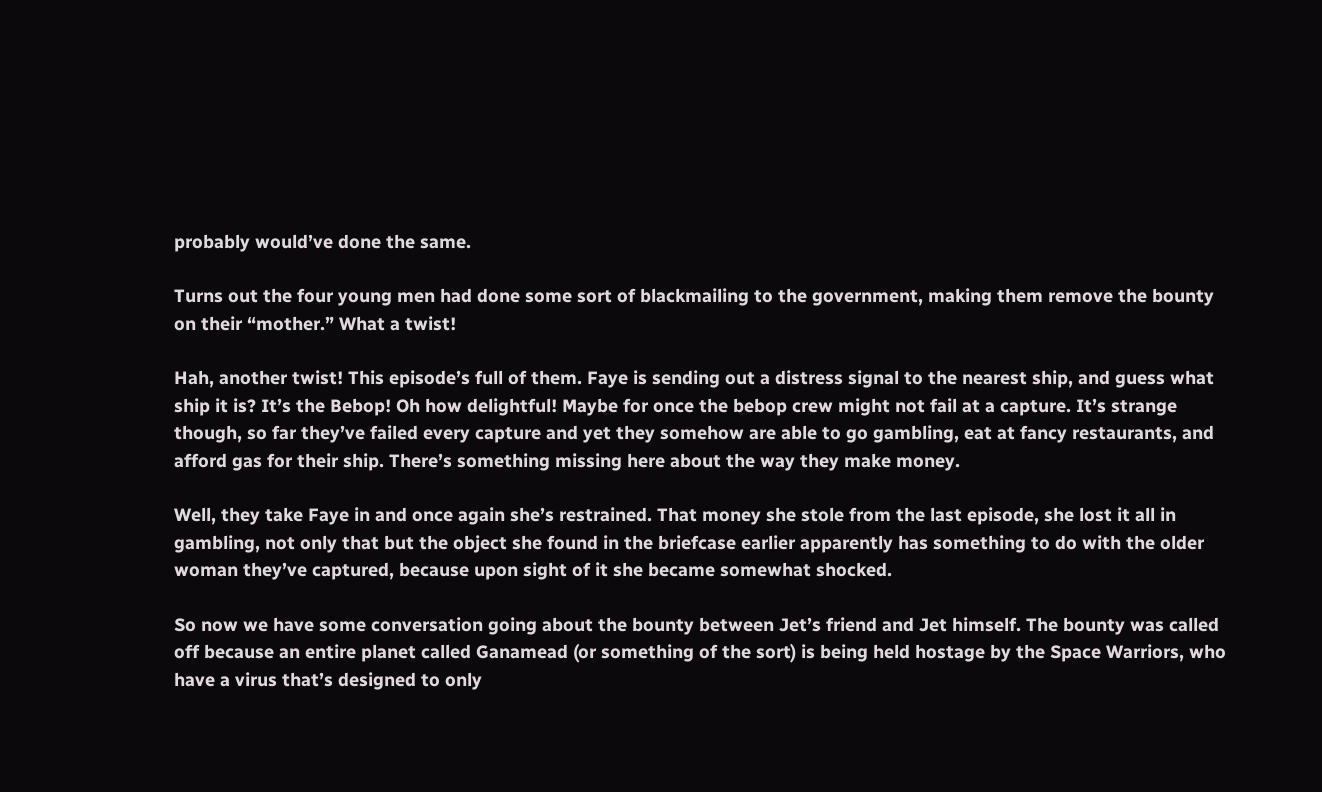probably would’ve done the same.

Turns out the four young men had done some sort of blackmailing to the government, making them remove the bounty on their “mother.” What a twist!

Hah, another twist! This episode’s full of them. Faye is sending out a distress signal to the nearest ship, and guess what ship it is? It’s the Bebop! Oh how delightful! Maybe for once the bebop crew might not fail at a capture. It’s strange though, so far they’ve failed every capture and yet they somehow are able to go gambling, eat at fancy restaurants, and afford gas for their ship. There’s something missing here about the way they make money.

Well, they take Faye in and once again she’s restrained. That money she stole from the last episode, she lost it all in gambling, not only that but the object she found in the briefcase earlier apparently has something to do with the older woman they’ve captured, because upon sight of it she became somewhat shocked.

So now we have some conversation going about the bounty between Jet’s friend and Jet himself. The bounty was called off because an entire planet called Ganamead (or something of the sort) is being held hostage by the Space Warriors, who have a virus that’s designed to only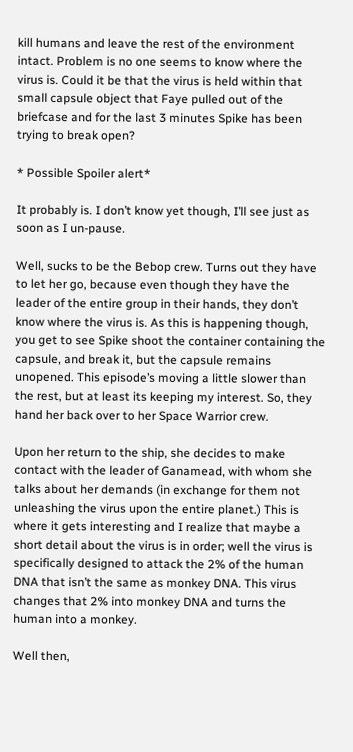kill humans and leave the rest of the environment intact. Problem is no one seems to know where the virus is. Could it be that the virus is held within that small capsule object that Faye pulled out of the briefcase and for the last 3 minutes Spike has been trying to break open?

* Possible Spoiler alert*

It probably is. I don’t know yet though, I’ll see just as soon as I un-pause.

Well, sucks to be the Bebop crew. Turns out they have to let her go, because even though they have the leader of the entire group in their hands, they don’t know where the virus is. As this is happening though, you get to see Spike shoot the container containing the capsule, and break it, but the capsule remains unopened. This episode’s moving a little slower than the rest, but at least its keeping my interest. So, they hand her back over to her Space Warrior crew.

Upon her return to the ship, she decides to make contact with the leader of Ganamead, with whom she talks about her demands (in exchange for them not unleashing the virus upon the entire planet.) This is where it gets interesting and I realize that maybe a short detail about the virus is in order; well the virus is specifically designed to attack the 2% of the human DNA that isn’t the same as monkey DNA. This virus changes that 2% into monkey DNA and turns the human into a monkey.

Well then,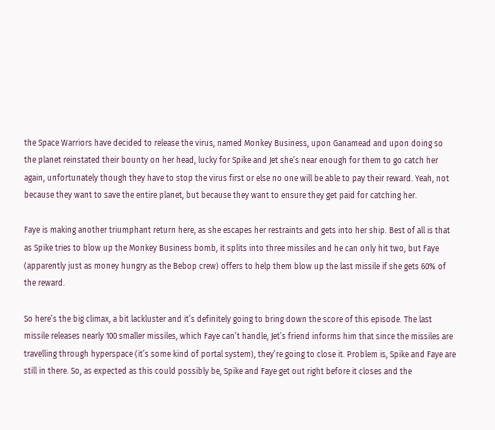the Space Warriors have decided to release the virus, named Monkey Business, upon Ganamead and upon doing so the planet reinstated their bounty on her head, lucky for Spike and Jet she’s near enough for them to go catch her again, unfortunately though they have to stop the virus first or else no one will be able to pay their reward. Yeah, not because they want to save the entire planet, but because they want to ensure they get paid for catching her.

Faye is making another triumphant return here, as she escapes her restraints and gets into her ship. Best of all is that as Spike tries to blow up the Monkey Business bomb, it splits into three missiles and he can only hit two, but Faye (apparently just as money hungry as the Bebop crew) offers to help them blow up the last missile if she gets 60% of the reward.

So here’s the big climax, a bit lackluster and it’s definitely going to bring down the score of this episode. The last missile releases nearly 100 smaller missiles, which Faye can’t handle, Jet’s friend informs him that since the missiles are travelling through hyperspace (it’s some kind of portal system), they’re going to close it. Problem is, Spike and Faye are still in there. So, as expected as this could possibly be, Spike and Faye get out right before it closes and the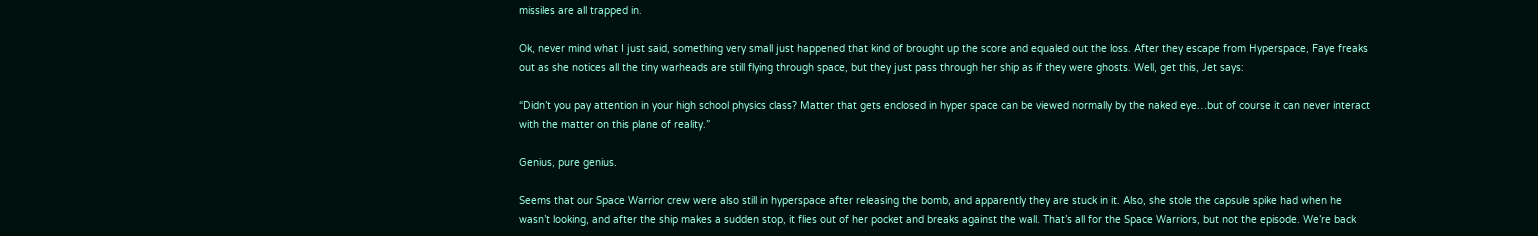missiles are all trapped in.

Ok, never mind what I just said, something very small just happened that kind of brought up the score and equaled out the loss. After they escape from Hyperspace, Faye freaks out as she notices all the tiny warheads are still flying through space, but they just pass through her ship as if they were ghosts. Well, get this, Jet says:

“Didn’t you pay attention in your high school physics class? Matter that gets enclosed in hyper space can be viewed normally by the naked eye…but of course it can never interact with the matter on this plane of reality.”

Genius, pure genius.

Seems that our Space Warrior crew were also still in hyperspace after releasing the bomb, and apparently they are stuck in it. Also, she stole the capsule spike had when he wasn’t looking, and after the ship makes a sudden stop, it flies out of her pocket and breaks against the wall. That’s all for the Space Warriors, but not the episode. We’re back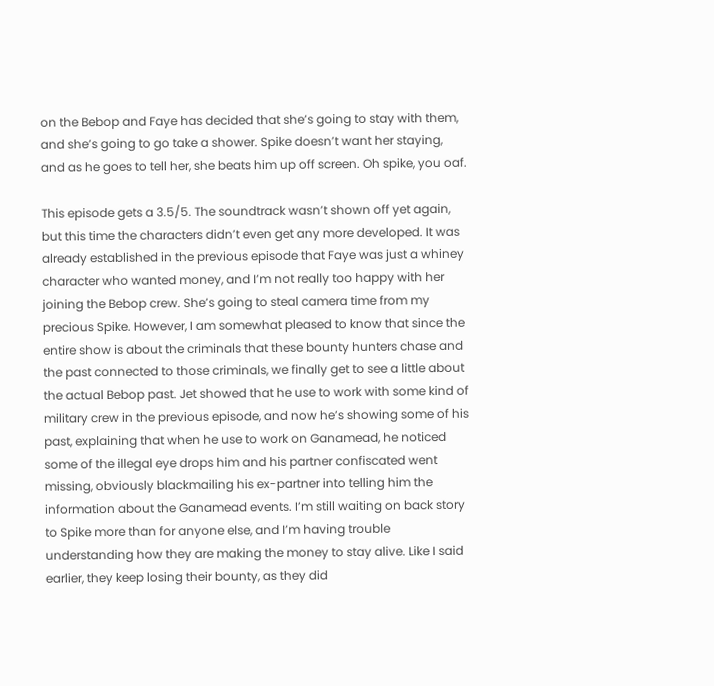on the Bebop and Faye has decided that she’s going to stay with them, and she’s going to go take a shower. Spike doesn’t want her staying, and as he goes to tell her, she beats him up off screen. Oh spike, you oaf.

This episode gets a 3.5/5. The soundtrack wasn’t shown off yet again, but this time the characters didn’t even get any more developed. It was already established in the previous episode that Faye was just a whiney character who wanted money, and I’m not really too happy with her joining the Bebop crew. She’s going to steal camera time from my precious Spike. However, I am somewhat pleased to know that since the entire show is about the criminals that these bounty hunters chase and the past connected to those criminals, we finally get to see a little about the actual Bebop past. Jet showed that he use to work with some kind of military crew in the previous episode, and now he’s showing some of his past, explaining that when he use to work on Ganamead, he noticed some of the illegal eye drops him and his partner confiscated went missing, obviously blackmailing his ex-partner into telling him the information about the Ganamead events. I’m still waiting on back story to Spike more than for anyone else, and I’m having trouble understanding how they are making the money to stay alive. Like I said earlier, they keep losing their bounty, as they did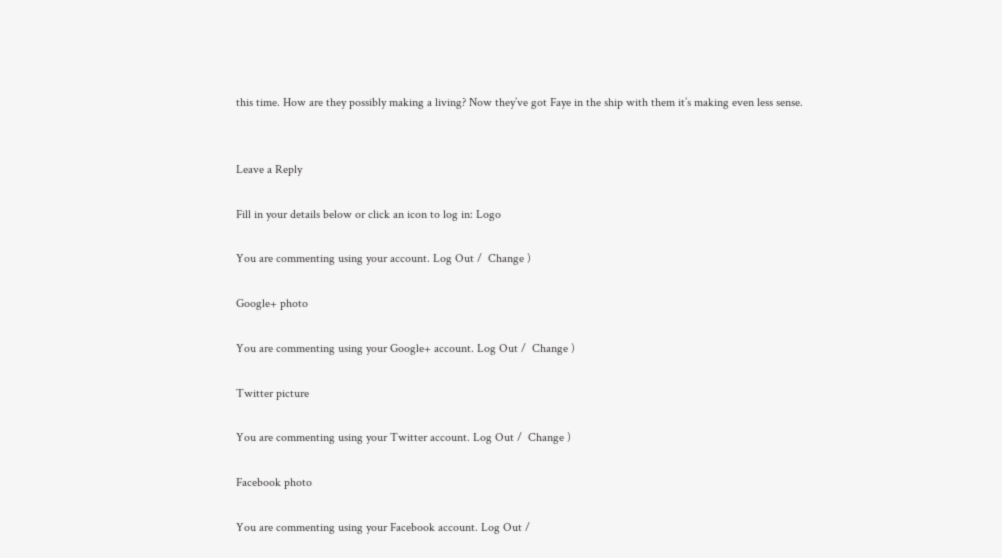this time. How are they possibly making a living? Now they’ve got Faye in the ship with them it’s making even less sense.


Leave a Reply

Fill in your details below or click an icon to log in: Logo

You are commenting using your account. Log Out /  Change )

Google+ photo

You are commenting using your Google+ account. Log Out /  Change )

Twitter picture

You are commenting using your Twitter account. Log Out /  Change )

Facebook photo

You are commenting using your Facebook account. Log Out /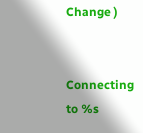Change )


Connecting to %s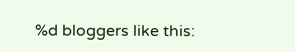%d bloggers like this: